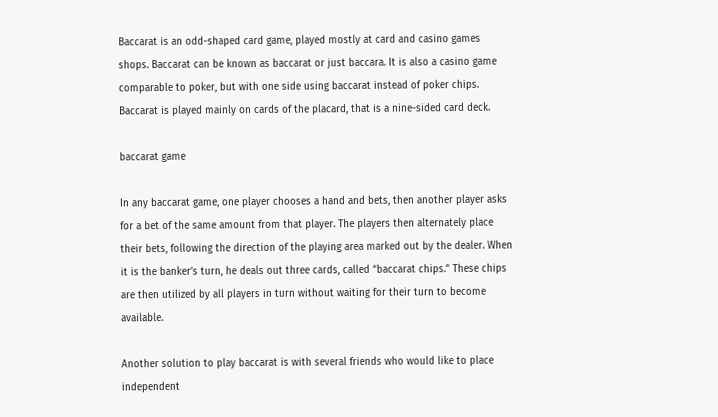Baccarat is an odd-shaped card game, played mostly at card and casino games shops. Baccarat can be known as baccarat or just baccara. It is also a casino game comparable to poker, but with one side using baccarat instead of poker chips. Baccarat is played mainly on cards of the placard, that is a nine-sided card deck.

baccarat game

In any baccarat game, one player chooses a hand and bets, then another player asks for a bet of the same amount from that player. The players then alternately place their bets, following the direction of the playing area marked out by the dealer. When it is the banker’s turn, he deals out three cards, called “baccarat chips.” These chips are then utilized by all players in turn without waiting for their turn to become available.

Another solution to play baccarat is with several friends who would like to place independent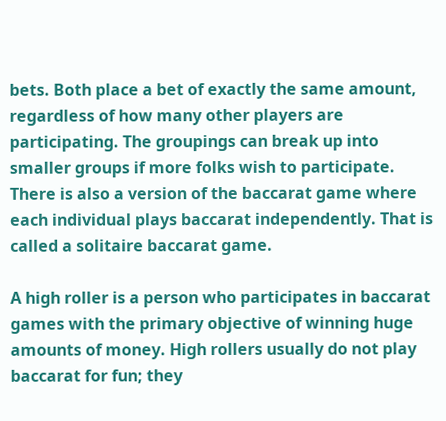bets. Both place a bet of exactly the same amount, regardless of how many other players are participating. The groupings can break up into smaller groups if more folks wish to participate. There is also a version of the baccarat game where each individual plays baccarat independently. That is called a solitaire baccarat game.

A high roller is a person who participates in baccarat games with the primary objective of winning huge amounts of money. High rollers usually do not play baccarat for fun; they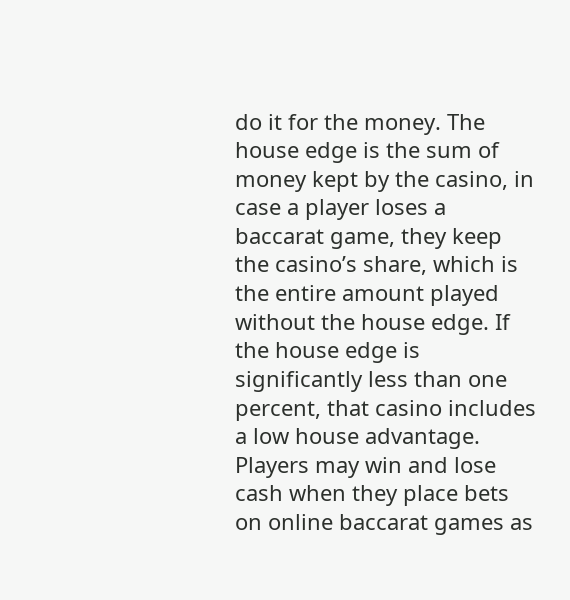do it for the money. The house edge is the sum of money kept by the casino, in case a player loses a baccarat game, they keep the casino’s share, which is the entire amount played without the house edge. If the house edge is significantly less than one percent, that casino includes a low house advantage. Players may win and lose cash when they place bets on online baccarat games as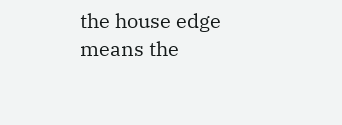the house edge means the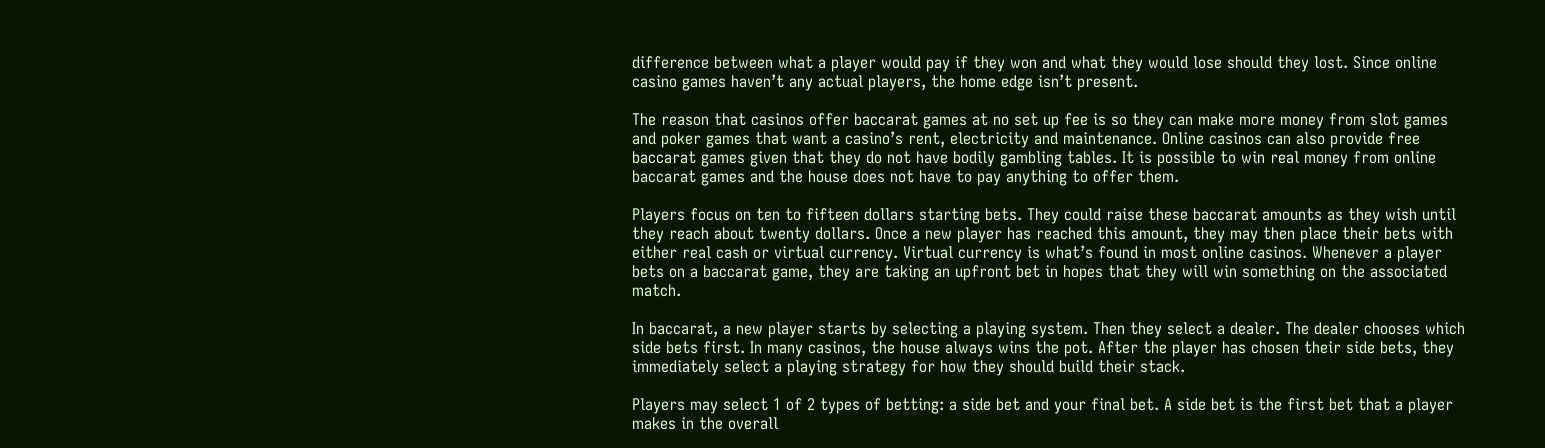difference between what a player would pay if they won and what they would lose should they lost. Since online casino games haven’t any actual players, the home edge isn’t present.

The reason that casinos offer baccarat games at no set up fee is so they can make more money from slot games and poker games that want a casino’s rent, electricity and maintenance. Online casinos can also provide free baccarat games given that they do not have bodily gambling tables. It is possible to win real money from online baccarat games and the house does not have to pay anything to offer them.

Players focus on ten to fifteen dollars starting bets. They could raise these baccarat amounts as they wish until they reach about twenty dollars. Once a new player has reached this amount, they may then place their bets with either real cash or virtual currency. Virtual currency is what’s found in most online casinos. Whenever a player bets on a baccarat game, they are taking an upfront bet in hopes that they will win something on the associated match.

In baccarat, a new player starts by selecting a playing system. Then they select a dealer. The dealer chooses which side bets first. In many casinos, the house always wins the pot. After the player has chosen their side bets, they immediately select a playing strategy for how they should build their stack.

Players may select 1 of 2 types of betting: a side bet and your final bet. A side bet is the first bet that a player makes in the overall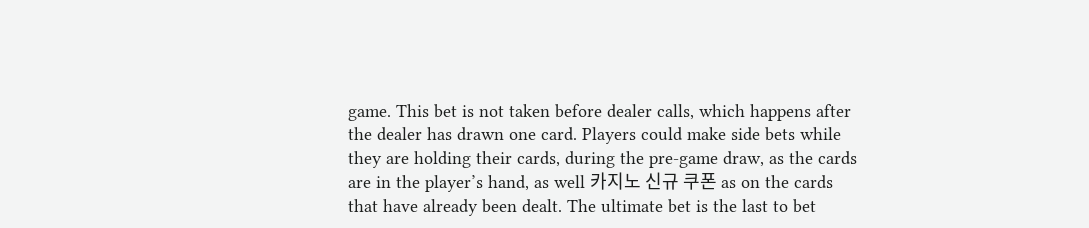game. This bet is not taken before dealer calls, which happens after the dealer has drawn one card. Players could make side bets while they are holding their cards, during the pre-game draw, as the cards are in the player’s hand, as well 카지노 신규 쿠폰 as on the cards that have already been dealt. The ultimate bet is the last to bet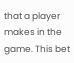that a player makes in the game. This bet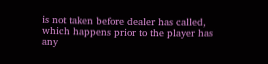is not taken before dealer has called, which happens prior to the player has any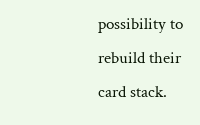possibility to rebuild their card stack.